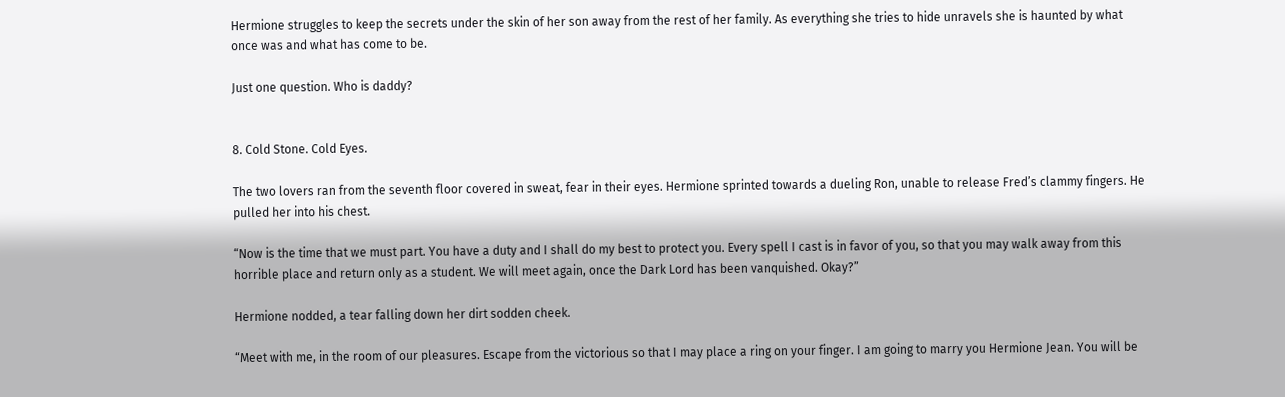Hermione struggles to keep the secrets under the skin of her son away from the rest of her family. As everything she tries to hide unravels she is haunted by what once was and what has come to be.

Just one question. Who is daddy?


8. Cold Stone. Cold Eyes.

The two lovers ran from the seventh floor covered in sweat, fear in their eyes. Hermione sprinted towards a dueling Ron, unable to release Fred’s clammy fingers. He pulled her into his chest.

“Now is the time that we must part. You have a duty and I shall do my best to protect you. Every spell I cast is in favor of you, so that you may walk away from this horrible place and return only as a student. We will meet again, once the Dark Lord has been vanquished. Okay?”

Hermione nodded, a tear falling down her dirt sodden cheek.

“Meet with me, in the room of our pleasures. Escape from the victorious so that I may place a ring on your finger. I am going to marry you Hermione Jean. You will be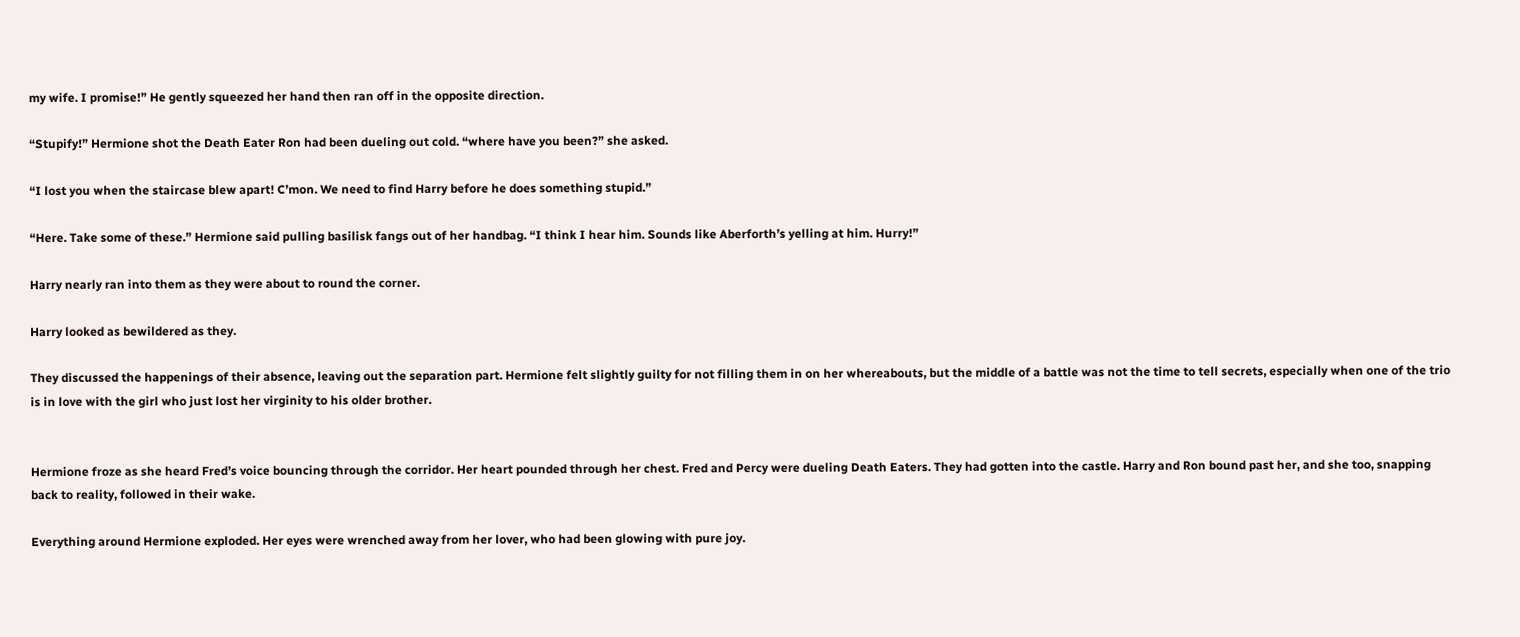my wife. I promise!” He gently squeezed her hand then ran off in the opposite direction.

“Stupify!” Hermione shot the Death Eater Ron had been dueling out cold. “where have you been?” she asked.

“I lost you when the staircase blew apart! C’mon. We need to find Harry before he does something stupid.”

“Here. Take some of these.” Hermione said pulling basilisk fangs out of her handbag. “I think I hear him. Sounds like Aberforth’s yelling at him. Hurry!”

Harry nearly ran into them as they were about to round the corner.

Harry looked as bewildered as they.

They discussed the happenings of their absence, leaving out the separation part. Hermione felt slightly guilty for not filling them in on her whereabouts, but the middle of a battle was not the time to tell secrets, especially when one of the trio is in love with the girl who just lost her virginity to his older brother.


Hermione froze as she heard Fred’s voice bouncing through the corridor. Her heart pounded through her chest. Fred and Percy were dueling Death Eaters. They had gotten into the castle. Harry and Ron bound past her, and she too, snapping back to reality, followed in their wake.

Everything around Hermione exploded. Her eyes were wrenched away from her lover, who had been glowing with pure joy.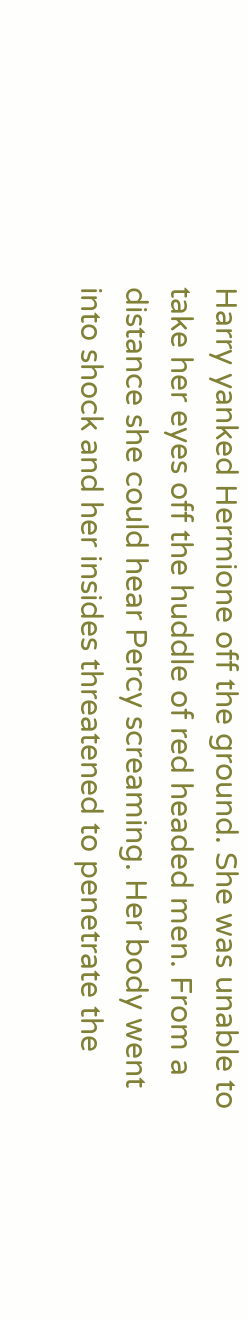Harry yanked Hermione off the ground. She was unable to take her eyes off the huddle of red headed men. From a distance she could hear Percy screaming. Her body went into shock and her insides threatened to penetrate the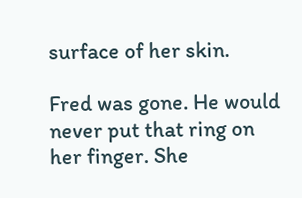surface of her skin.

Fred was gone. He would never put that ring on her finger. She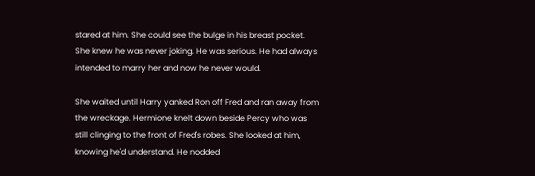stared at him. She could see the bulge in his breast pocket. She knew he was never joking. He was serious. He had always intended to marry her and now he never would.

She waited until Harry yanked Ron off Fred and ran away from the wreckage. Hermione knelt down beside Percy who was still clinging to the front of Fred's robes. She looked at him, knowing he'd understand. He nodded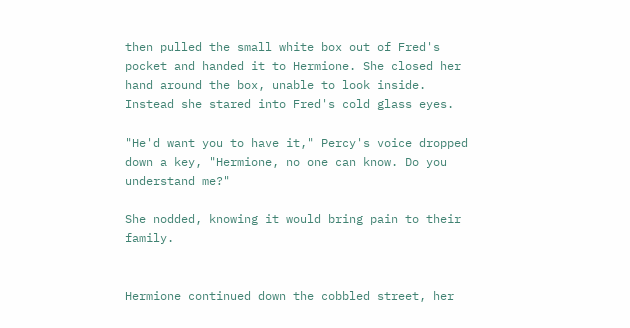then pulled the small white box out of Fred's pocket and handed it to Hermione. She closed her hand around the box, unable to look inside. Instead she stared into Fred's cold glass eyes.

"He'd want you to have it," Percy's voice dropped down a key, "Hermione, no one can know. Do you understand me?"

She nodded, knowing it would bring pain to their family.


Hermione continued down the cobbled street, her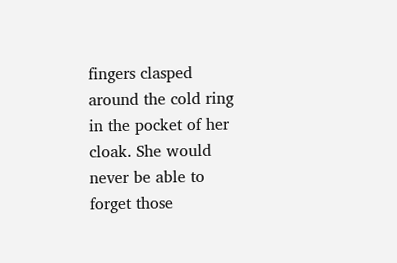fingers clasped around the cold ring in the pocket of her cloak. She would never be able to forget those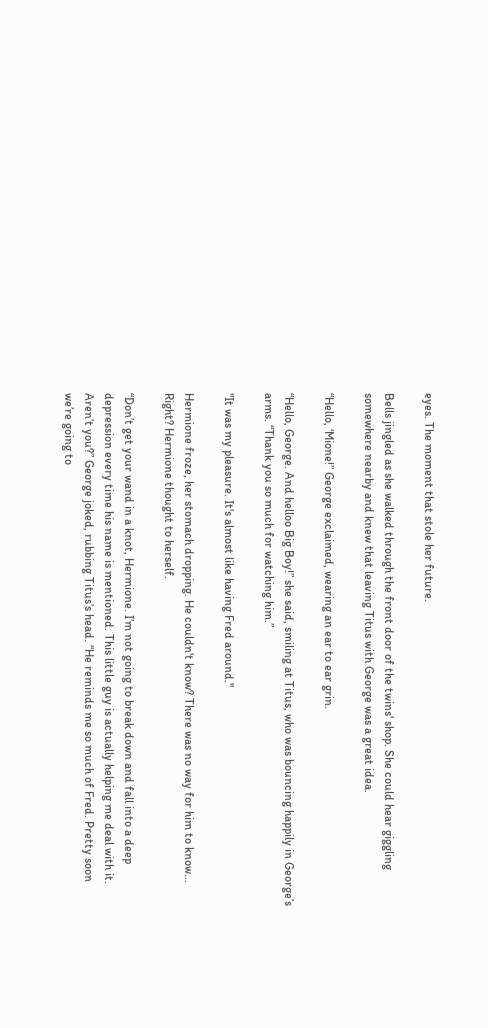eyes. The moment that stole her future.

Bells jingled as she walked through the front door of the twins' shop. She could hear giggling somewhere nearby and knew that leaving Titus with George was a great idea.

“Hello, ‘Mione!” George exclaimed, wearing an ear to ear grin.

“Hello, George. And helloo Big Boy!” she said, smiling at Titus, who was bouncing happily in George’s arms. “Thank you so much for watching him.”

"It was my pleasure. It's almost like having Fred around."

Hermione froze, her stomach dropping. He couldn't know? There was no way for him to know... Right? Hermione thought to herself.

“Don’t get your wand in a knot, Hermione. I’m not going to break down and fall into a deep depression every time his name is mentioned. This little guy is actually helping me deal with it. Aren’t you?” George joked, rubbing Titus’s head. “He reminds me so much of Fred. Pretty soon we’re going to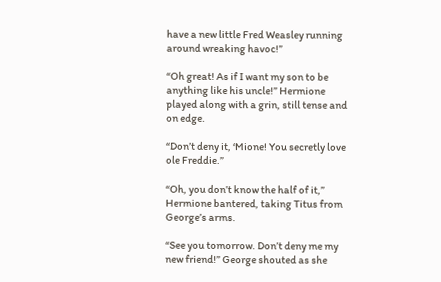have a new little Fred Weasley running around wreaking havoc!”

“Oh great! As if I want my son to be anything like his uncle!” Hermione played along with a grin, still tense and on edge.

“Don’t deny it, ‘Mione! You secretly love ole Freddie.”

“Oh, you don’t know the half of it,” Hermione bantered, taking Titus from George’s arms.

“See you tomorrow. Don’t deny me my new friend!” George shouted as she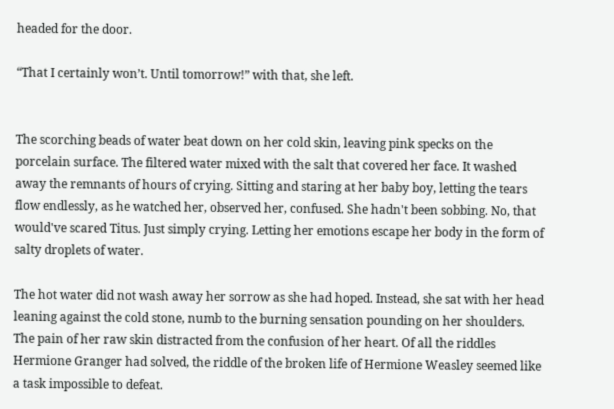headed for the door.

“That I certainly won’t. Until tomorrow!” with that, she left.


The scorching beads of water beat down on her cold skin, leaving pink specks on the porcelain surface. The filtered water mixed with the salt that covered her face. It washed away the remnants of hours of crying. Sitting and staring at her baby boy, letting the tears flow endlessly, as he watched her, observed her, confused. She hadn't been sobbing. No, that would've scared Titus. Just simply crying. Letting her emotions escape her body in the form of salty droplets of water.

The hot water did not wash away her sorrow as she had hoped. Instead, she sat with her head leaning against the cold stone, numb to the burning sensation pounding on her shoulders. The pain of her raw skin distracted from the confusion of her heart. Of all the riddles Hermione Granger had solved, the riddle of the broken life of Hermione Weasley seemed like a task impossible to defeat.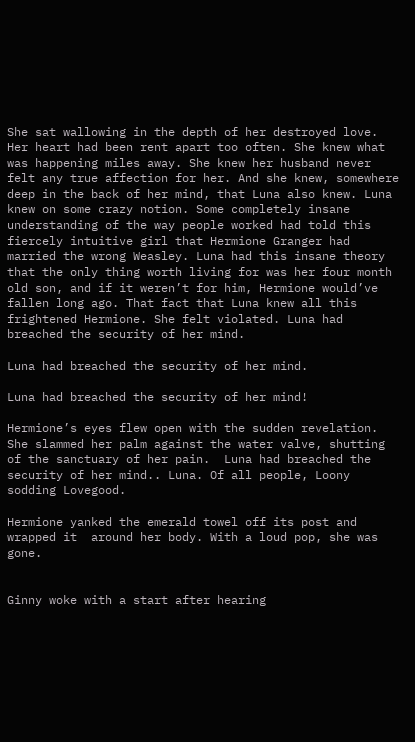She sat wallowing in the depth of her destroyed love. Her heart had been rent apart too often. She knew what was happening miles away. She knew her husband never felt any true affection for her. And she knew, somewhere deep in the back of her mind, that Luna also knew. Luna knew on some crazy notion. Some completely insane understanding of the way people worked had told this fiercely intuitive girl that Hermione Granger had married the wrong Weasley. Luna had this insane theory that the only thing worth living for was her four month old son, and if it weren’t for him, Hermione would’ve fallen long ago. That fact that Luna knew all this frightened Hermione. She felt violated. Luna had breached the security of her mind.

Luna had breached the security of her mind.

Luna had breached the security of her mind!

Hermione’s eyes flew open with the sudden revelation. She slammed her palm against the water valve, shutting of the sanctuary of her pain.  Luna had breached the security of her mind.. Luna. Of all people, Loony sodding Lovegood.

Hermione yanked the emerald towel off its post and wrapped it  around her body. With a loud pop, she was gone.


Ginny woke with a start after hearing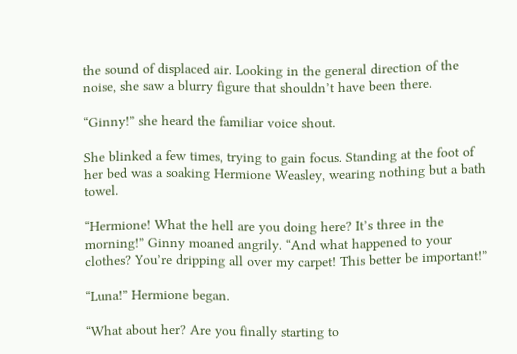the sound of displaced air. Looking in the general direction of the noise, she saw a blurry figure that shouldn’t have been there.

“Ginny!” she heard the familiar voice shout.

She blinked a few times, trying to gain focus. Standing at the foot of her bed was a soaking Hermione Weasley, wearing nothing but a bath towel.

“Hermione! What the hell are you doing here? It’s three in the morning!” Ginny moaned angrily. “And what happened to your clothes? You’re dripping all over my carpet! This better be important!”

“Luna!” Hermione began.

“What about her? Are you finally starting to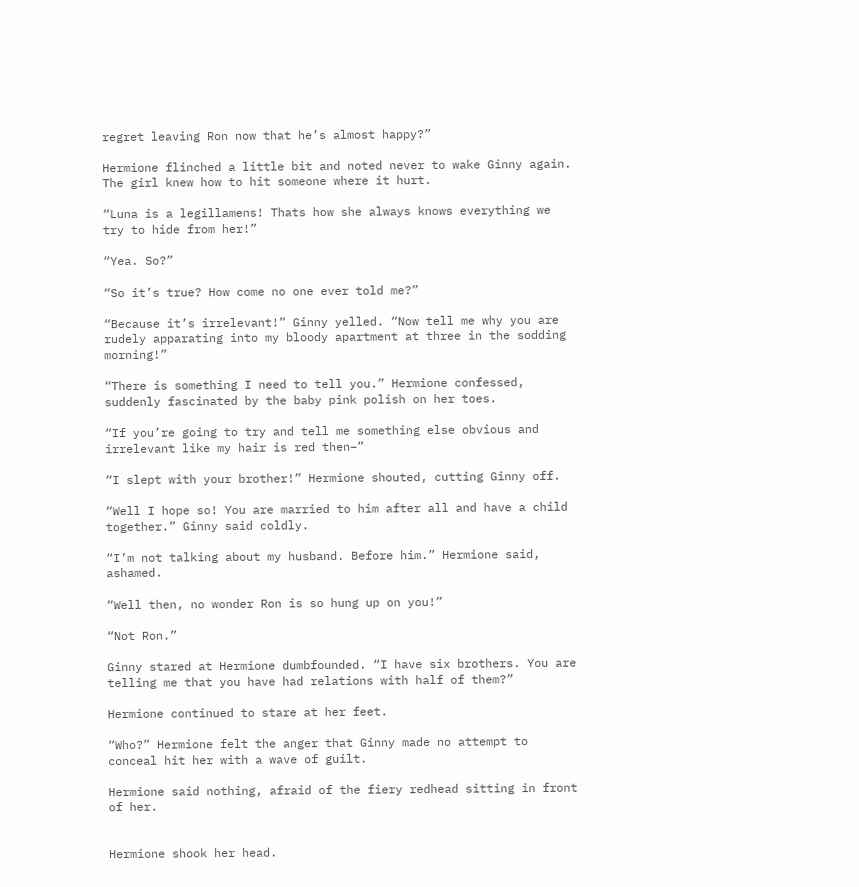regret leaving Ron now that he’s almost happy?”

Hermione flinched a little bit and noted never to wake Ginny again. The girl knew how to hit someone where it hurt.

“Luna is a legillamens! Thats how she always knows everything we try to hide from her!”

“Yea. So?”

“So it’s true? How come no one ever told me?”

“Because it’s irrelevant!” Ginny yelled. “Now tell me why you are rudely apparating into my bloody apartment at three in the sodding morning!”

“There is something I need to tell you.” Hermione confessed, suddenly fascinated by the baby pink polish on her toes.

“If you’re going to try and tell me something else obvious and irrelevant like my hair is red then–”

“I slept with your brother!” Hermione shouted, cutting Ginny off.

“Well I hope so! You are married to him after all and have a child together.” Ginny said coldly.

“I’m not talking about my husband. Before him.” Hermione said, ashamed.

“Well then, no wonder Ron is so hung up on you!”

“Not Ron.”

Ginny stared at Hermione dumbfounded. “I have six brothers. You are telling me that you have had relations with half of them?”

Hermione continued to stare at her feet.

“Who?” Hermione felt the anger that Ginny made no attempt to conceal hit her with a wave of guilt.

Hermione said nothing, afraid of the fiery redhead sitting in front of her.


Hermione shook her head.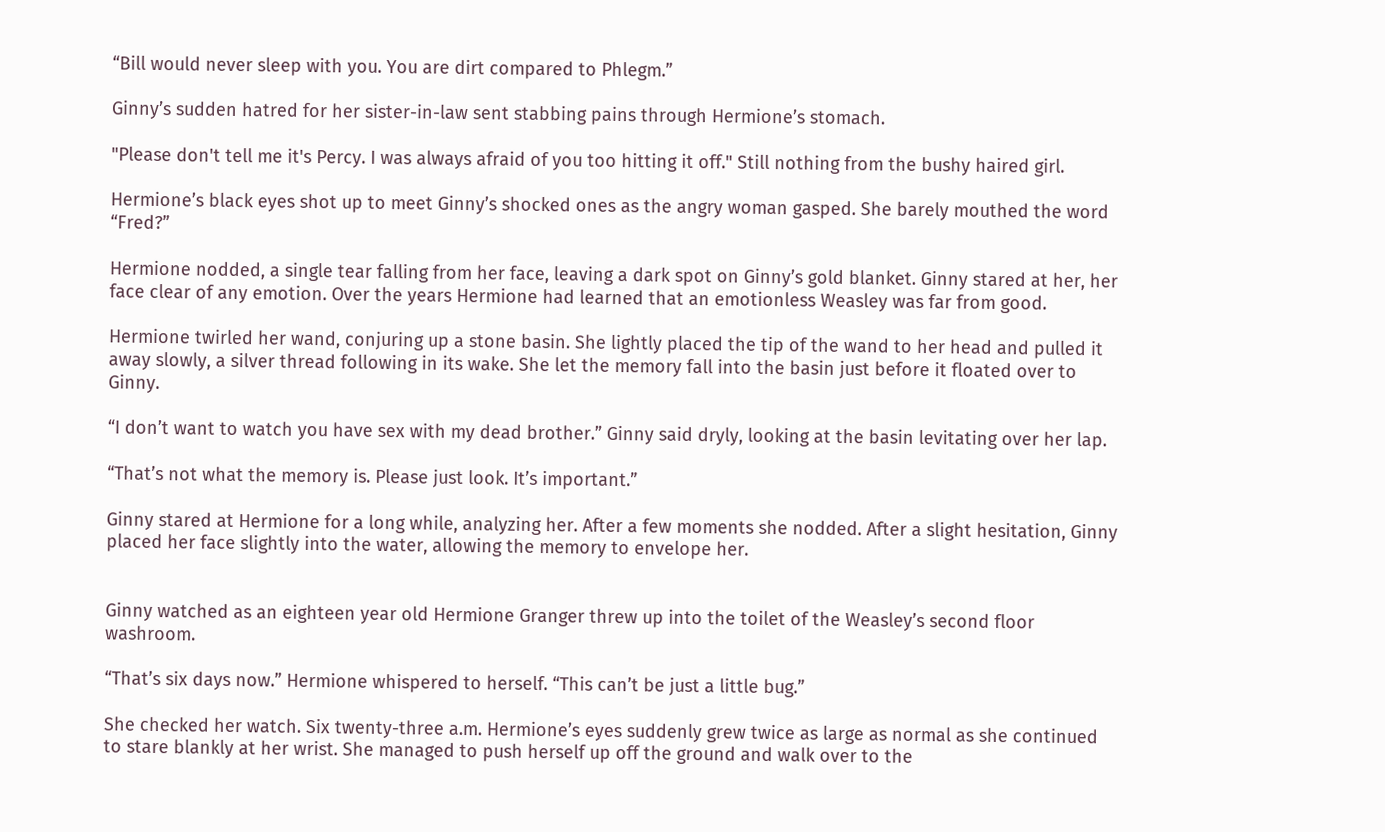“Bill would never sleep with you. You are dirt compared to Phlegm.”

Ginny’s sudden hatred for her sister-in-law sent stabbing pains through Hermione’s stomach.

"Please don't tell me it's Percy. I was always afraid of you too hitting it off." Still nothing from the bushy haired girl.

Hermione’s black eyes shot up to meet Ginny’s shocked ones as the angry woman gasped. She barely mouthed the word “Fred?”

Hermione nodded, a single tear falling from her face, leaving a dark spot on Ginny’s gold blanket. Ginny stared at her, her face clear of any emotion. Over the years Hermione had learned that an emotionless Weasley was far from good.

Hermione twirled her wand, conjuring up a stone basin. She lightly placed the tip of the wand to her head and pulled it away slowly, a silver thread following in its wake. She let the memory fall into the basin just before it floated over to Ginny.

“I don’t want to watch you have sex with my dead brother.” Ginny said dryly, looking at the basin levitating over her lap.

“That’s not what the memory is. Please just look. It’s important.”

Ginny stared at Hermione for a long while, analyzing her. After a few moments she nodded. After a slight hesitation, Ginny placed her face slightly into the water, allowing the memory to envelope her.


Ginny watched as an eighteen year old Hermione Granger threw up into the toilet of the Weasley’s second floor washroom.

“That’s six days now.” Hermione whispered to herself. “This can’t be just a little bug.”

She checked her watch. Six twenty-three a.m. Hermione’s eyes suddenly grew twice as large as normal as she continued to stare blankly at her wrist. She managed to push herself up off the ground and walk over to the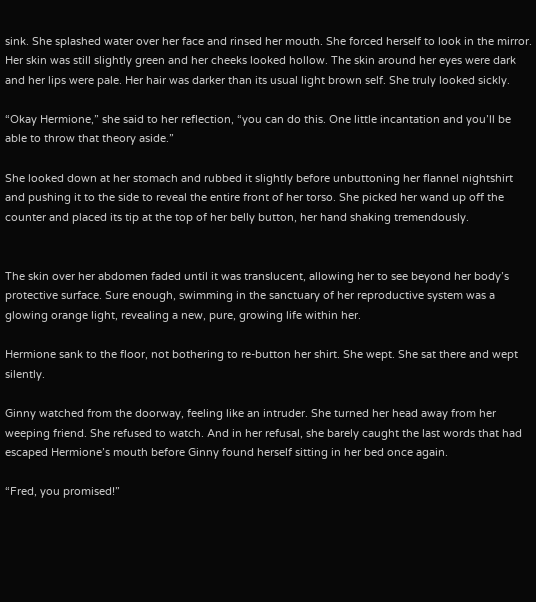sink. She splashed water over her face and rinsed her mouth. She forced herself to look in the mirror. Her skin was still slightly green and her cheeks looked hollow. The skin around her eyes were dark and her lips were pale. Her hair was darker than its usual light brown self. She truly looked sickly.

“Okay Hermione,” she said to her reflection, “you can do this. One little incantation and you’ll be able to throw that theory aside.”

She looked down at her stomach and rubbed it slightly before unbuttoning her flannel nightshirt and pushing it to the side to reveal the entire front of her torso. She picked her wand up off the counter and placed its tip at the top of her belly button, her hand shaking tremendously.


The skin over her abdomen faded until it was translucent, allowing her to see beyond her body’s protective surface. Sure enough, swimming in the sanctuary of her reproductive system was a glowing orange light, revealing a new, pure, growing life within her.

Hermione sank to the floor, not bothering to re-button her shirt. She wept. She sat there and wept silently.

Ginny watched from the doorway, feeling like an intruder. She turned her head away from her weeping friend. She refused to watch. And in her refusal, she barely caught the last words that had escaped Hermione’s mouth before Ginny found herself sitting in her bed once again.

“Fred, you promised!”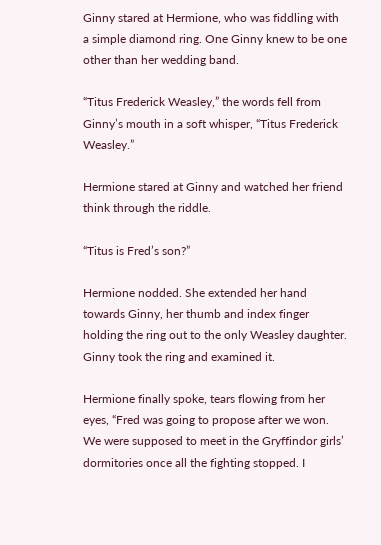Ginny stared at Hermione, who was fiddling with a simple diamond ring. One Ginny knew to be one other than her wedding band.

“Titus Frederick Weasley,” the words fell from Ginny’s mouth in a soft whisper, “Titus Frederick Weasley.”

Hermione stared at Ginny and watched her friend think through the riddle.

“Titus is Fred’s son?”

Hermione nodded. She extended her hand towards Ginny, her thumb and index finger holding the ring out to the only Weasley daughter. Ginny took the ring and examined it.

Hermione finally spoke, tears flowing from her eyes, “Fred was going to propose after we won. We were supposed to meet in the Gryffindor girls’ dormitories once all the fighting stopped. I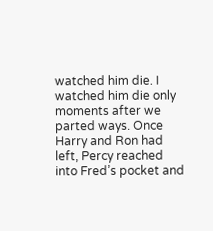watched him die. I watched him die only moments after we parted ways. Once Harry and Ron had left, Percy reached into Fred’s pocket and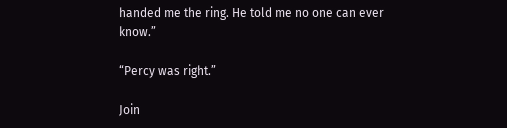handed me the ring. He told me no one can ever know.”

“Percy was right.”

Join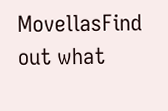MovellasFind out what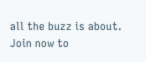all the buzz is about. Join now to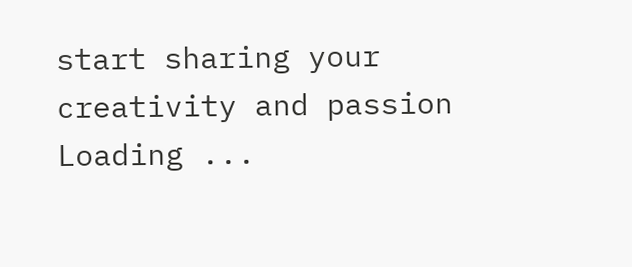start sharing your creativity and passion
Loading ...